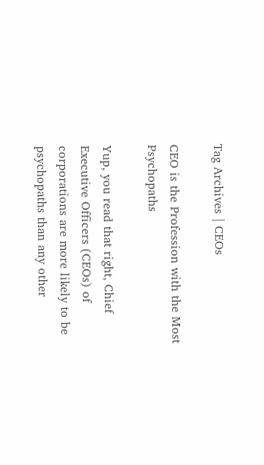Tag Archives | CEOs

CEO is the Profession with the Most Psychopaths

Yup, you read that right, Chief Executive Officers (CEOs) of corporations are more likely to be psychopaths than any other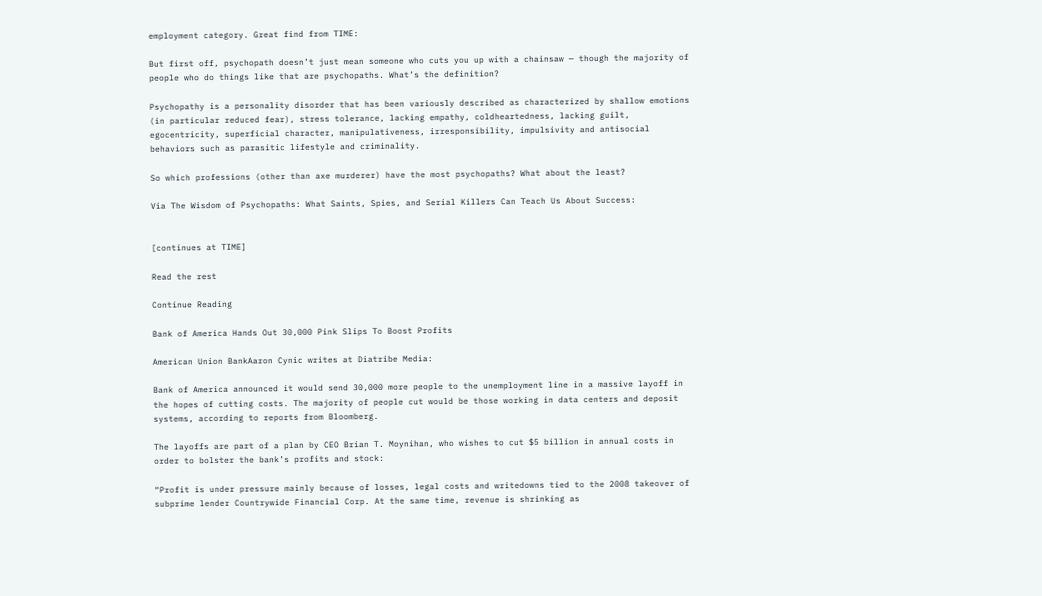employment category. Great find from TIME:

But first off, psychopath doesn’t just mean someone who cuts you up with a chainsaw — though the majority of people who do things like that are psychopaths. What’s the definition?

Psychopathy is a personality disorder that has been variously described as characterized by shallow emotions (in particular reduced fear), stress tolerance, lacking empathy, coldheartedness, lacking guilt, egocentricity, superficial character, manipulativeness, irresponsibility, impulsivity and antisocial behaviors such as parasitic lifestyle and criminality.

So which professions (other than axe murderer) have the most psychopaths? What about the least?

Via The Wisdom of Psychopaths: What Saints, Spies, and Serial Killers Can Teach Us About Success:


[continues at TIME]

Read the rest

Continue Reading

Bank of America Hands Out 30,000 Pink Slips To Boost Profits

American Union BankAaron Cynic writes at Diatribe Media:

Bank of America announced it would send 30,000 more people to the unemployment line in a massive layoff in the hopes of cutting costs. The majority of people cut would be those working in data centers and deposit systems, according to reports from Bloomberg.

The layoffs are part of a plan by CEO Brian T. Moynihan, who wishes to cut $5 billion in annual costs in order to bolster the bank’s profits and stock:

“Profit is under pressure mainly because of losses, legal costs and writedowns tied to the 2008 takeover of subprime lender Countrywide Financial Corp. At the same time, revenue is shrinking as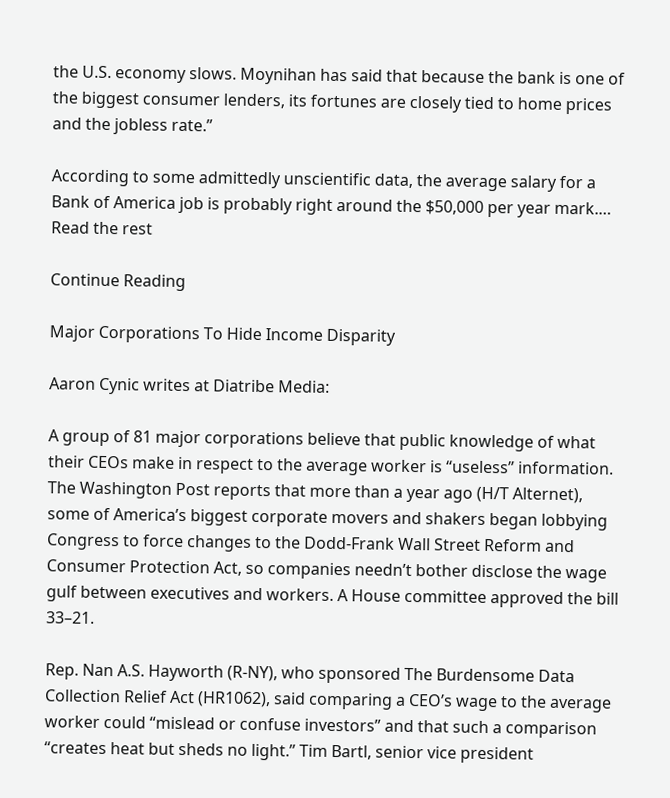the U.S. economy slows. Moynihan has said that because the bank is one of the biggest consumer lenders, its fortunes are closely tied to home prices and the jobless rate.”

According to some admittedly unscientific data, the average salary for a Bank of America job is probably right around the $50,000 per year mark.… Read the rest

Continue Reading

Major Corporations To Hide Income Disparity

Aaron Cynic writes at Diatribe Media:

A group of 81 major corporations believe that public knowledge of what their CEOs make in respect to the average worker is “useless” information. The Washington Post reports that more than a year ago (H/T Alternet), some of America’s biggest corporate movers and shakers began lobbying Congress to force changes to the Dodd-Frank Wall Street Reform and Consumer Protection Act, so companies needn’t bother disclose the wage gulf between executives and workers. A House committee approved the bill 33–21.

Rep. Nan A.S. Hayworth (R-NY), who sponsored The Burdensome Data Collection Relief Act (HR1062), said comparing a CEO’s wage to the average worker could “mislead or confuse investors” and that such a comparison “creates heat but sheds no light.” Tim Bartl, senior vice president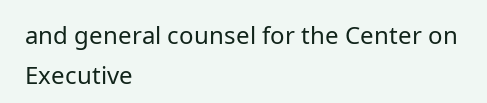and general counsel for the Center on Executive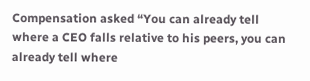Compensation asked “You can already tell where a CEO falls relative to his peers, you can already tell where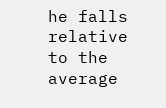he falls relative to the average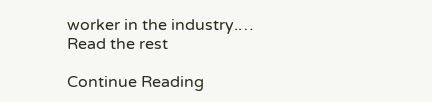worker in the industry.… Read the rest

Continue Reading